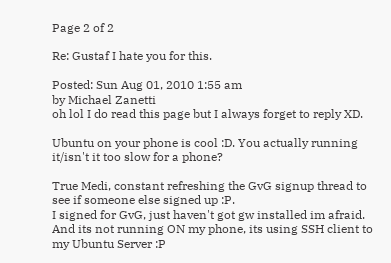Page 2 of 2

Re: Gustaf I hate you for this.

Posted: Sun Aug 01, 2010 1:55 am
by Michael Zanetti
oh lol I do read this page but I always forget to reply XD.

Ubuntu on your phone is cool :D. You actually running it/isn't it too slow for a phone?

True Medi, constant refreshing the GvG signup thread to see if someone else signed up :P.
I signed for GvG, just haven't got gw installed im afraid.
And its not running ON my phone, its using SSH client to my Ubuntu Server :P